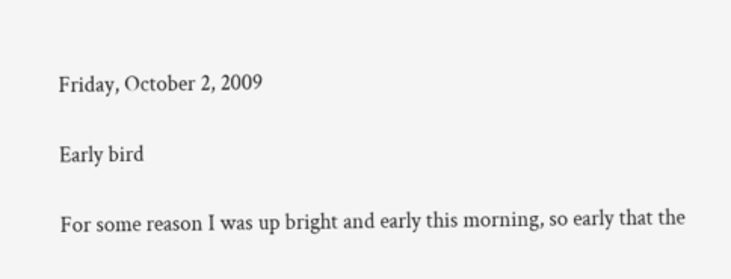Friday, October 2, 2009

Early bird

For some reason I was up bright and early this morning, so early that the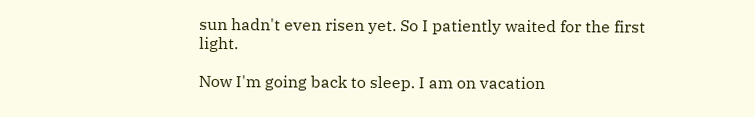sun hadn't even risen yet. So I patiently waited for the first light.

Now I'm going back to sleep. I am on vacation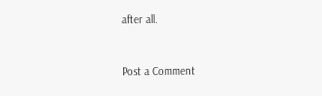after all.


Post a Comment